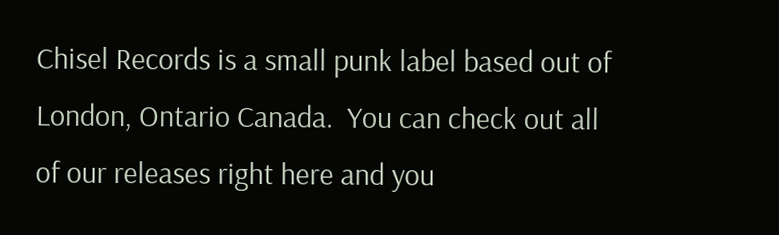Chisel Records is a small punk label based out of London, Ontario Canada.  You can check out all of our releases right here and you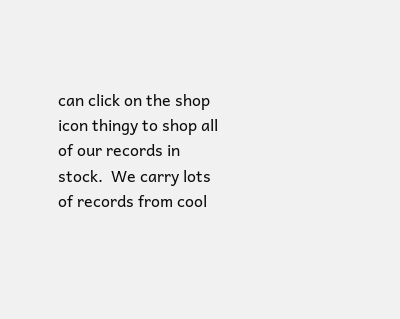can click on the shop icon thingy to shop all of our records in stock.  We carry lots of records from cool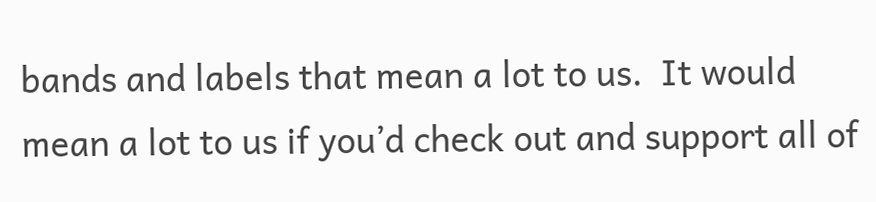bands and labels that mean a lot to us.  It would mean a lot to us if you’d check out and support all of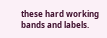these hard working bands and labels.